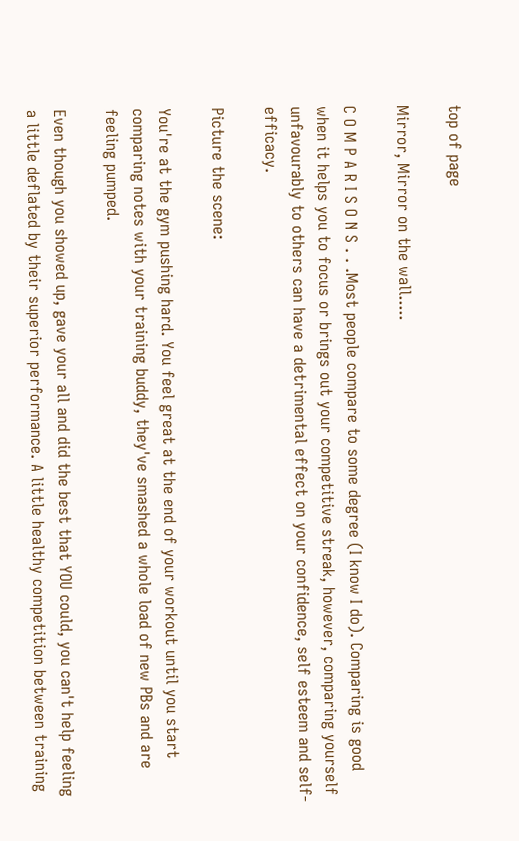top of page

Mirror, Mirror on the wall.....

C O M P A R I S O N S . . .Most people compare to some degree (I know I do). Comparing is good when it helps you to focus or brings out your competitive streak, however, comparing yourself unfavourably to others can have a detrimental effect on your confidence, self esteem and self-efficacy.

Picture the scene:

You're at the gym pushing hard. You feel great at the end of your workout until you start comparing notes with your training buddy, they've smashed a whole load of new PBs and are feeling pumped.

Even though you showed up, gave your all and did the best that YOU could, you can't help feeling a little deflated by their superior performance. A little healthy competition between training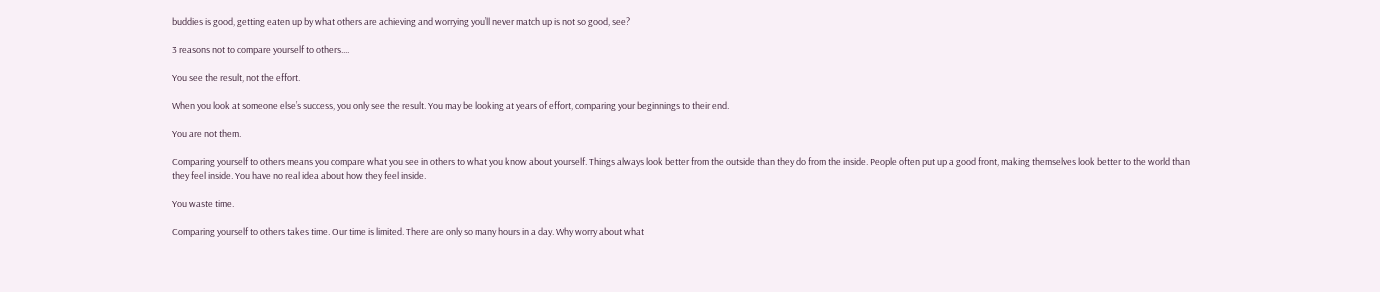buddies is good, getting eaten up by what others are achieving and worrying you’ll never match up is not so good, see?

3 reasons not to compare yourself to others....

You see the result, not the effort.

When you look at someone else’s success, you only see the result. You may be looking at years of effort, comparing your beginnings to their end.

You are not them.

Comparing yourself to others means you compare what you see in others to what you know about yourself. Things always look better from the outside than they do from the inside. People often put up a good front, making themselves look better to the world than they feel inside. You have no real idea about how they feel inside.

You waste time.

Comparing yourself to others takes time. Our time is limited. There are only so many hours in a day. Why worry about what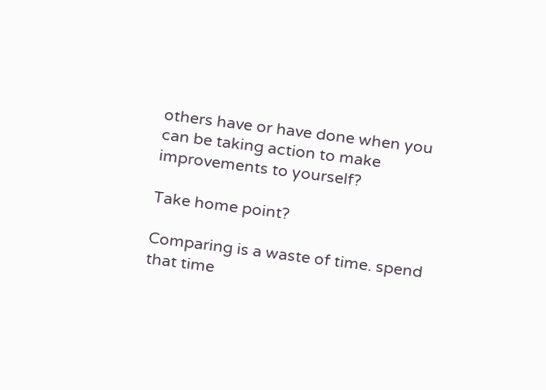others have or have done when you can be taking action to make improvements to yourself?

Take home point?

Comparing is a waste of time. spend that time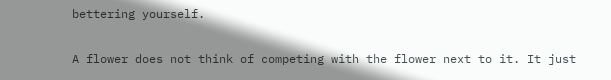bettering yourself.

A flower does not think of competing with the flower next to it. It just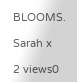BLOOMS.

Sarah x

2 views0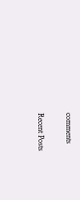comments

Recent Posts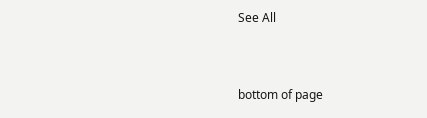See All


bottom of page